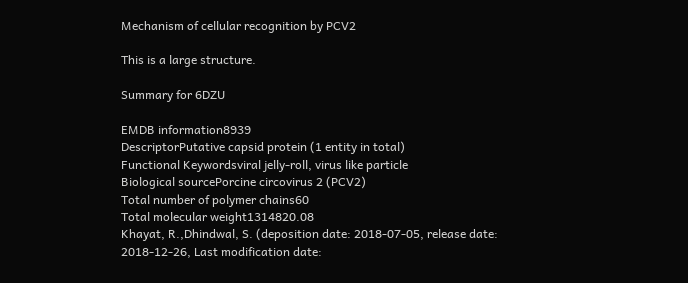Mechanism of cellular recognition by PCV2

This is a large structure.

Summary for 6DZU

EMDB information8939
DescriptorPutative capsid protein (1 entity in total)
Functional Keywordsviral jelly-roll, virus like particle
Biological sourcePorcine circovirus 2 (PCV2)
Total number of polymer chains60
Total molecular weight1314820.08
Khayat, R.,Dhindwal, S. (deposition date: 2018-07-05, release date: 2018-12-26, Last modification date: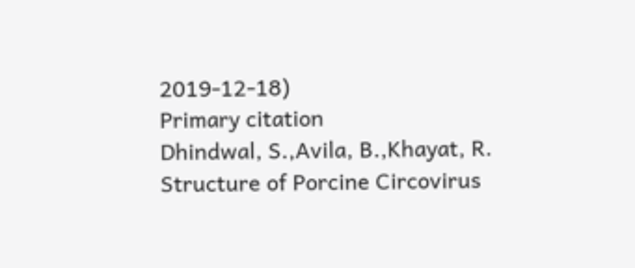2019-12-18)
Primary citation
Dhindwal, S.,Avila, B.,Khayat, R.
Structure of Porcine Circovirus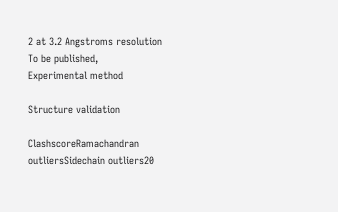2 at 3.2 Angstroms resolution
To be published,
Experimental method

Structure validation

ClashscoreRamachandran outliersSidechain outliers20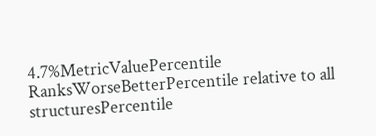4.7%MetricValuePercentile RanksWorseBetterPercentile relative to all structuresPercentile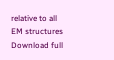relative to all EM structures
Download full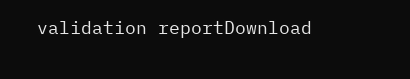validation reportDownload